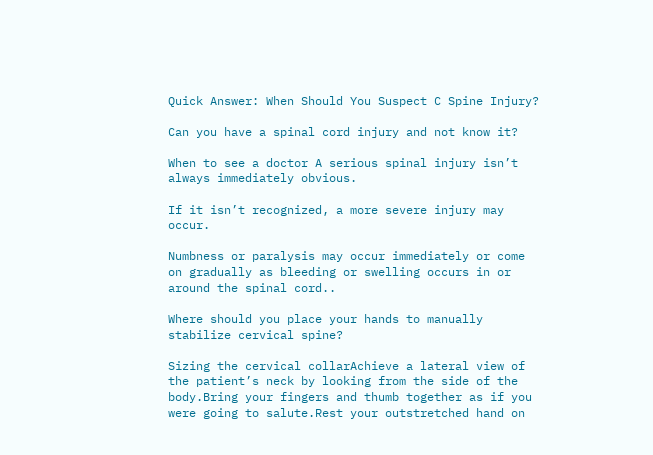Quick Answer: When Should You Suspect C Spine Injury?

Can you have a spinal cord injury and not know it?

When to see a doctor A serious spinal injury isn’t always immediately obvious.

If it isn’t recognized, a more severe injury may occur.

Numbness or paralysis may occur immediately or come on gradually as bleeding or swelling occurs in or around the spinal cord..

Where should you place your hands to manually stabilize cervical spine?

Sizing the cervical collarAchieve a lateral view of the patient’s neck by looking from the side of the body.Bring your fingers and thumb together as if you were going to salute.Rest your outstretched hand on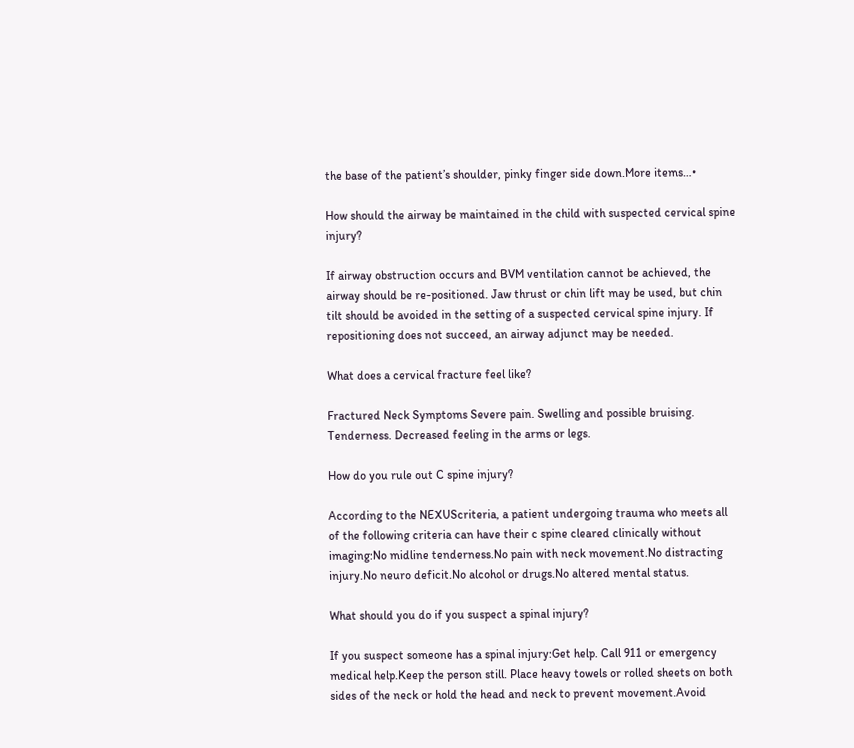the base of the patient’s shoulder, pinky finger side down.More items…•

How should the airway be maintained in the child with suspected cervical spine injury?

If airway obstruction occurs and BVM ventilation cannot be achieved, the airway should be re-positioned. Jaw thrust or chin lift may be used, but chin tilt should be avoided in the setting of a suspected cervical spine injury. If repositioning does not succeed, an airway adjunct may be needed.

What does a cervical fracture feel like?

Fractured Neck Symptoms Severe pain. Swelling and possible bruising. Tenderness. Decreased feeling in the arms or legs.

How do you rule out C spine injury?

According to the NEXUScriteria, a patient undergoing trauma who meets all of the following criteria can have their c spine cleared clinically without imaging:No midline tenderness.No pain with neck movement.No distracting injury.No neuro deficit.No alcohol or drugs.No altered mental status.

What should you do if you suspect a spinal injury?

If you suspect someone has a spinal injury:Get help. Call 911 or emergency medical help.Keep the person still. Place heavy towels or rolled sheets on both sides of the neck or hold the head and neck to prevent movement.Avoid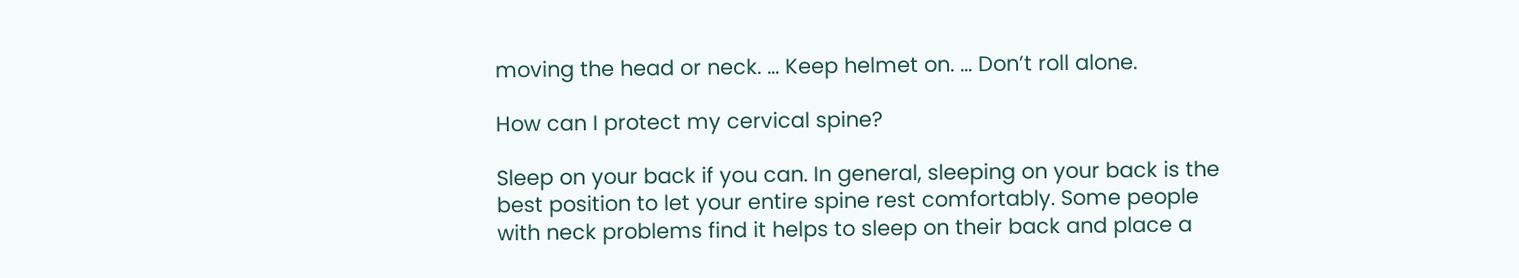moving the head or neck. … Keep helmet on. … Don’t roll alone.

How can I protect my cervical spine?

Sleep on your back if you can. In general, sleeping on your back is the best position to let your entire spine rest comfortably. Some people with neck problems find it helps to sleep on their back and place a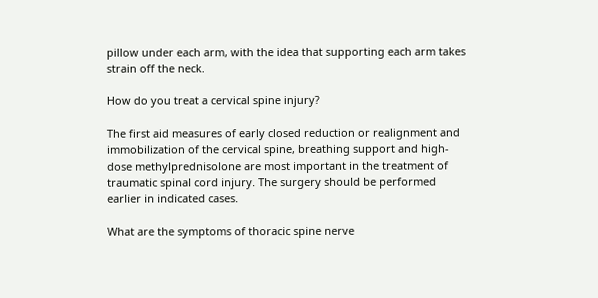pillow under each arm, with the idea that supporting each arm takes strain off the neck.

How do you treat a cervical spine injury?

The first aid measures of early closed reduction or realignment and immobilization of the cervical spine, breathing support and high-dose methylprednisolone are most important in the treatment of traumatic spinal cord injury. The surgery should be performed earlier in indicated cases.

What are the symptoms of thoracic spine nerve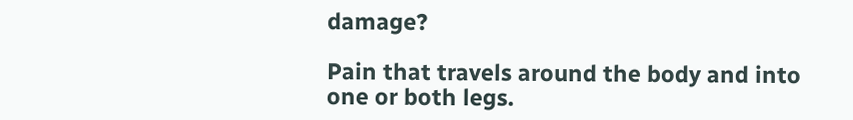damage?

Pain that travels around the body and into one or both legs.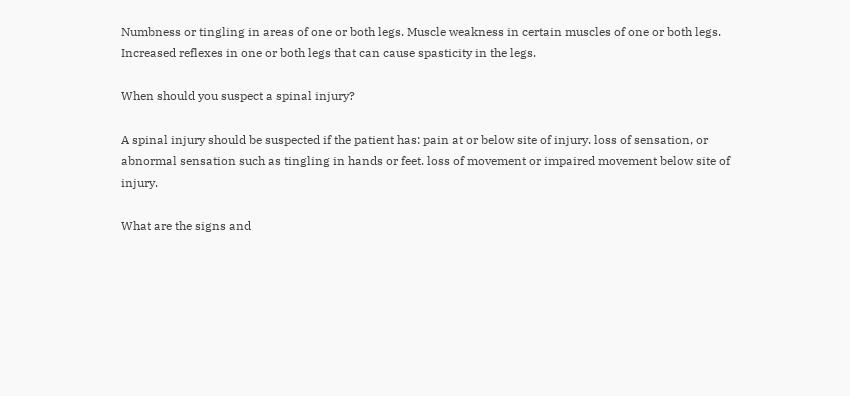Numbness or tingling in areas of one or both legs. Muscle weakness in certain muscles of one or both legs. Increased reflexes in one or both legs that can cause spasticity in the legs.

When should you suspect a spinal injury?

A spinal injury should be suspected if the patient has: pain at or below site of injury. loss of sensation, or abnormal sensation such as tingling in hands or feet. loss of movement or impaired movement below site of injury.

What are the signs and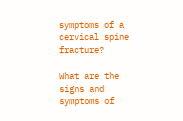symptoms of a cervical spine fracture?

What are the signs and symptoms of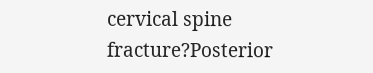cervical spine fracture?Posterior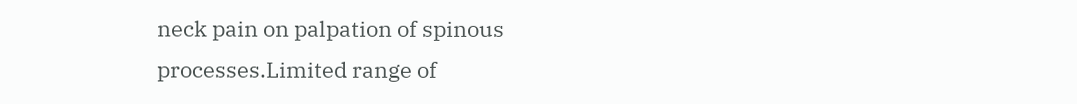neck pain on palpation of spinous processes.Limited range of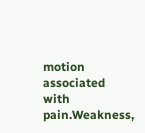motion associated with pain.Weakness,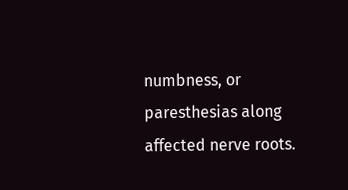numbness, or paresthesias along affected nerve roots.